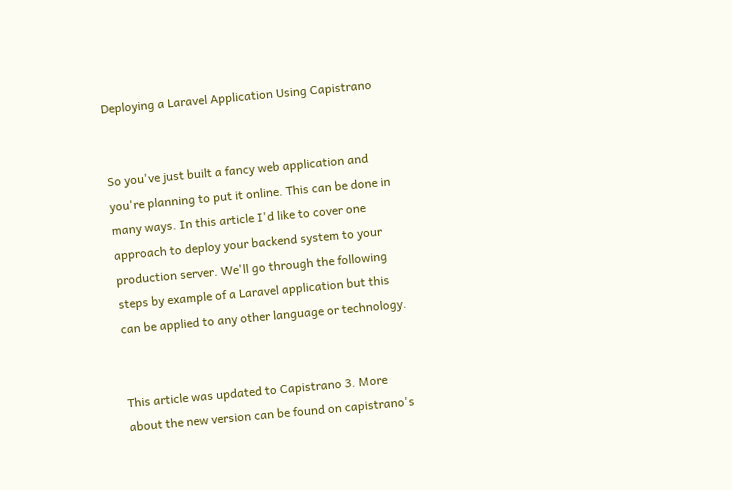Deploying a Laravel Application Using Capistrano


So you've just built a fancy web application and you're planning to put it online. This can be done in many ways. In this article I'd like to cover one approach to deploy your backend system to your production server. We'll go through the following steps by example of a Laravel application but this can be applied to any other language or technology.


This article was updated to Capistrano 3. More about the new version can be found on capistrano's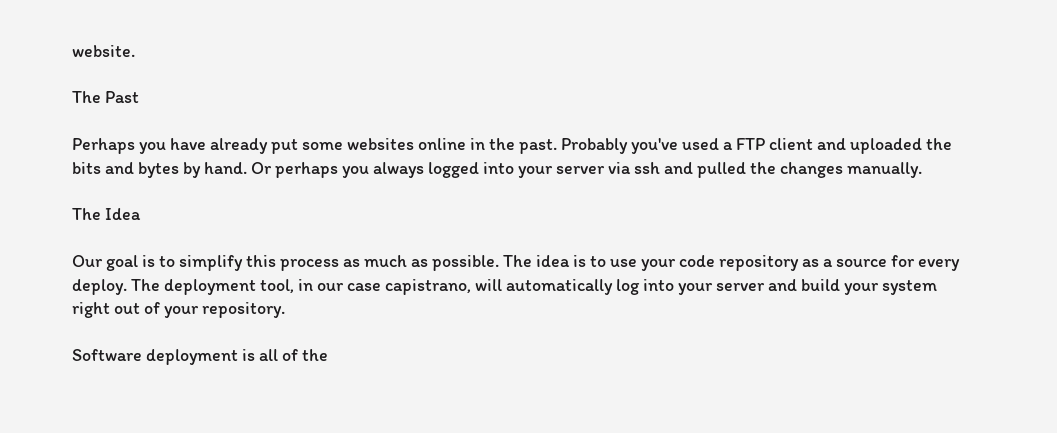website.

The Past

Perhaps you have already put some websites online in the past. Probably you've used a FTP client and uploaded the bits and bytes by hand. Or perhaps you always logged into your server via ssh and pulled the changes manually.

The Idea

Our goal is to simplify this process as much as possible. The idea is to use your code repository as a source for every deploy. The deployment tool, in our case capistrano, will automatically log into your server and build your system right out of your repository.

Software deployment is all of the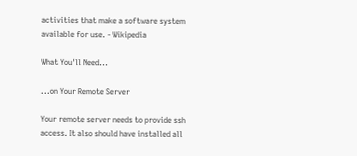activities that make a software system available for use. - Wikipedia

What You'll Need...

...on Your Remote Server

Your remote server needs to provide ssh access. It also should have installed all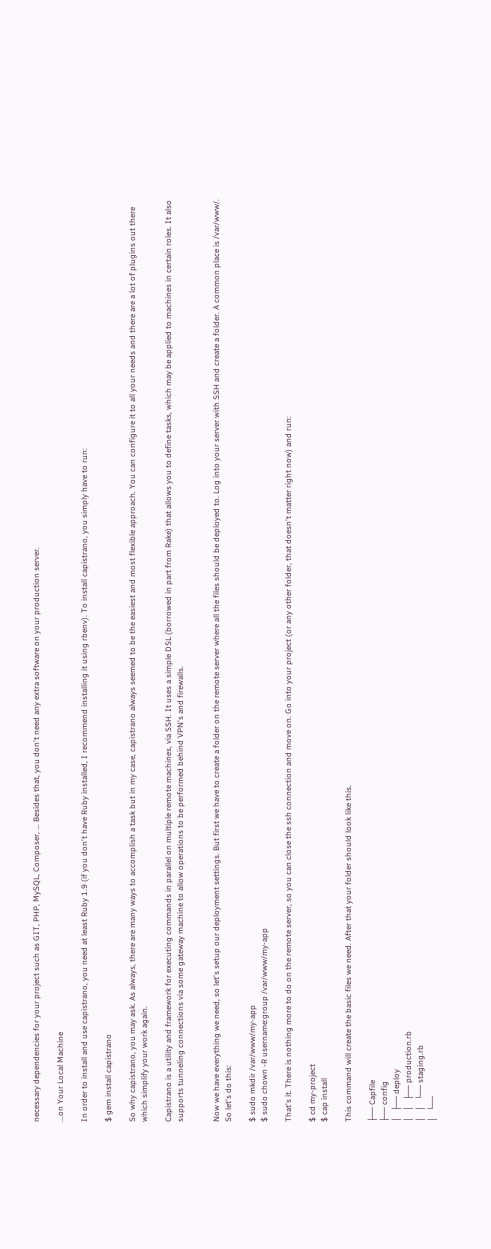necessary dependencies for your project such as GIT, PHP, MySQL, Composer, ... Besides that, you don't need any extra software on your production server.

...on Your Local Machine

In order to install and use capistrano, you need at least Ruby 1.9 (if you don't have Ruby installed, I recommend installing it using rbenv). To install capistrano, you simply have to run:

$ gem install capistrano

So why capistrano, you may ask. As always, there are many ways to accomplish a task but in my case, capistrano always seemed to be the easiest and most flexible approach. You can configure it to all your needs and there are a lot of plugins out there which simplify your work again.

Capistrano is a utility and framework for executing commands in parallel on multiple remote machines, via SSH. It uses a simple DSL (borrowed in part from Rake) that allows you to define tasks, which may be applied to machines in certain roles. It also supports tunneling connections via some gateway machine to allow operations to be performed behind VPN's and firewalls.


Now we have everything we need, so let's setup our deployment settings. But first we have to create a folder on the remote server where all the files should be deployed to. Log into your server with SSH and create a folder. A common place is /var/www/. So let's do this:

$ sudo mkdir /var/www/my-app
$ sudo chown -R username:group /var/www/my-app

That's it. There is nothing more to do on the remote server, so you can close the ssh connection and move on. Go into your project (or any other folder, that doesn't matter right now) and run:

$ cd my-project
$ cap install

This command will create the basic files we need. After that your folder should look like this.

├── Capfile
├── config
│   ├── deploy
│   │   ├── production.rb
│   │   └── staging.rb
│   └──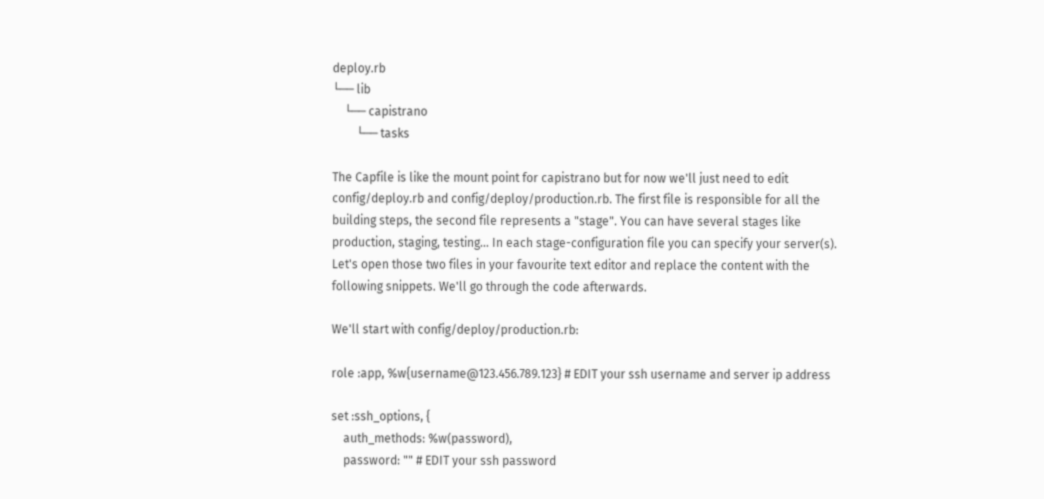deploy.rb
└── lib
    └── capistrano
        └── tasks

The Capfile is like the mount point for capistrano but for now we'll just need to edit config/deploy.rb and config/deploy/production.rb. The first file is responsible for all the building steps, the second file represents a "stage". You can have several stages like production, staging, testing... In each stage-configuration file you can specify your server(s). Let's open those two files in your favourite text editor and replace the content with the following snippets. We'll go through the code afterwards.

We'll start with config/deploy/production.rb:

role :app, %w{username@123.456.789.123} # EDIT your ssh username and server ip address

set :ssh_options, {
    auth_methods: %w(password),
    password: "" # EDIT your ssh password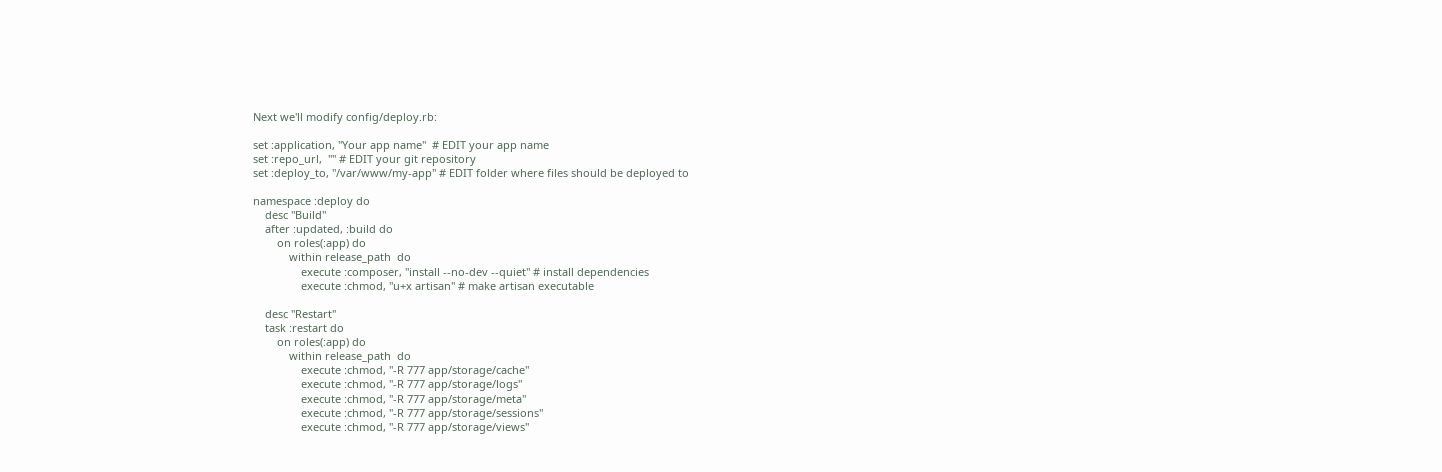Next we'll modify config/deploy.rb:

set :application, "Your app name"  # EDIT your app name
set :repo_url,  "" # EDIT your git repository
set :deploy_to, "/var/www/my-app" # EDIT folder where files should be deployed to

namespace :deploy do
    desc "Build"
    after :updated, :build do
        on roles(:app) do
            within release_path  do
                execute :composer, "install --no-dev --quiet" # install dependencies
                execute :chmod, "u+x artisan" # make artisan executable

    desc "Restart"
    task :restart do
        on roles(:app) do
            within release_path  do
                execute :chmod, "-R 777 app/storage/cache"
                execute :chmod, "-R 777 app/storage/logs"
                execute :chmod, "-R 777 app/storage/meta"
                execute :chmod, "-R 777 app/storage/sessions"
                execute :chmod, "-R 777 app/storage/views"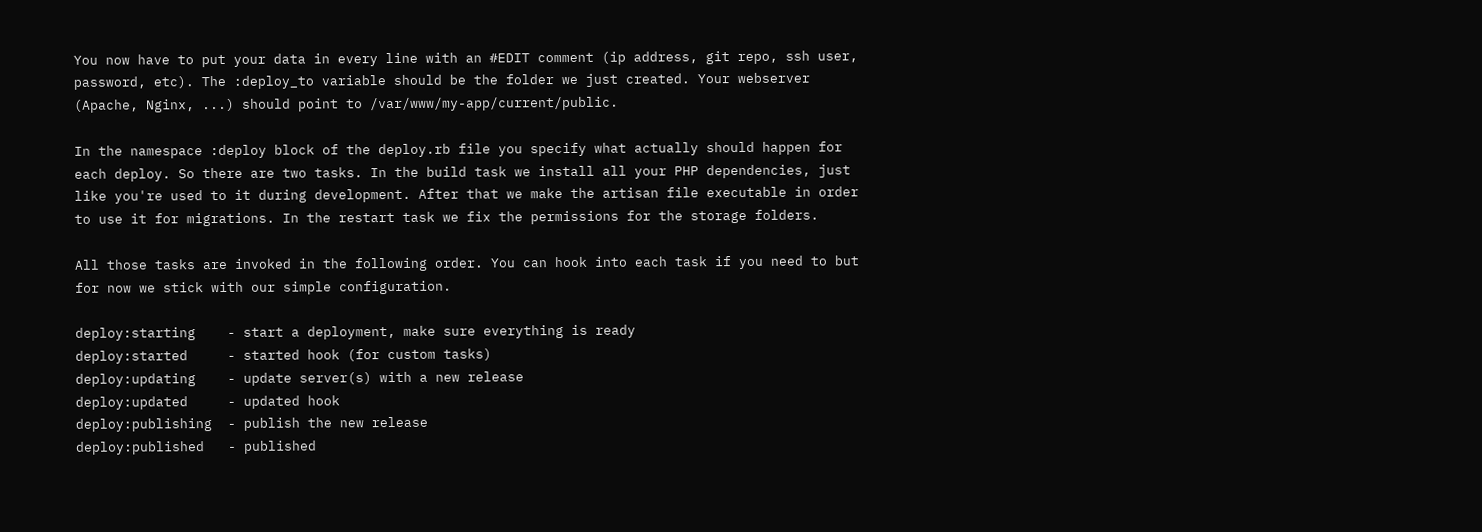You now have to put your data in every line with an #EDIT comment (ip address, git repo, ssh user, password, etc). The :deploy_to variable should be the folder we just created. Your webserver (Apache, Nginx, ...) should point to /var/www/my-app/current/public.

In the namespace :deploy block of the deploy.rb file you specify what actually should happen for each deploy. So there are two tasks. In the build task we install all your PHP dependencies, just like you're used to it during development. After that we make the artisan file executable in order to use it for migrations. In the restart task we fix the permissions for the storage folders.

All those tasks are invoked in the following order. You can hook into each task if you need to but for now we stick with our simple configuration.

deploy:starting    - start a deployment, make sure everything is ready
deploy:started     - started hook (for custom tasks)
deploy:updating    - update server(s) with a new release
deploy:updated     - updated hook
deploy:publishing  - publish the new release
deploy:published   - published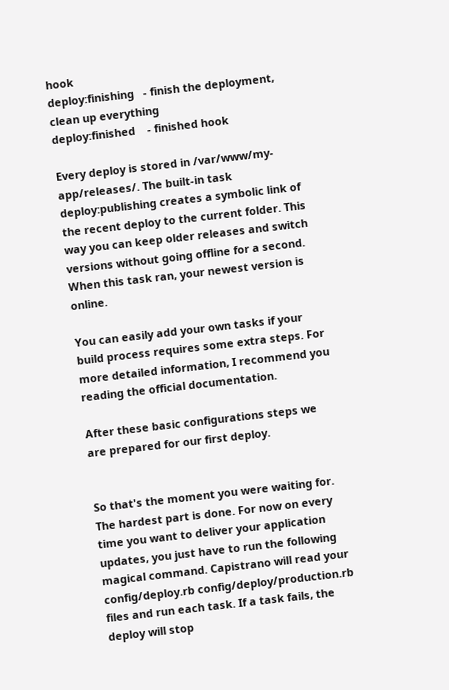hook
deploy:finishing   - finish the deployment, clean up everything
deploy:finished    - finished hook

Every deploy is stored in /var/www/my-app/releases/. The built-in task deploy:publishing creates a symbolic link of the recent deploy to the current folder. This way you can keep older releases and switch versions without going offline for a second. When this task ran, your newest version is online.

You can easily add your own tasks if your build process requires some extra steps. For more detailed information, I recommend you reading the official documentation.

After these basic configurations steps we are prepared for our first deploy.


So that's the moment you were waiting for. The hardest part is done. For now on every time you want to deliver your application updates, you just have to run the following magical command. Capistrano will read your config/deploy.rb config/deploy/production.rb files and run each task. If a task fails, the deploy will stop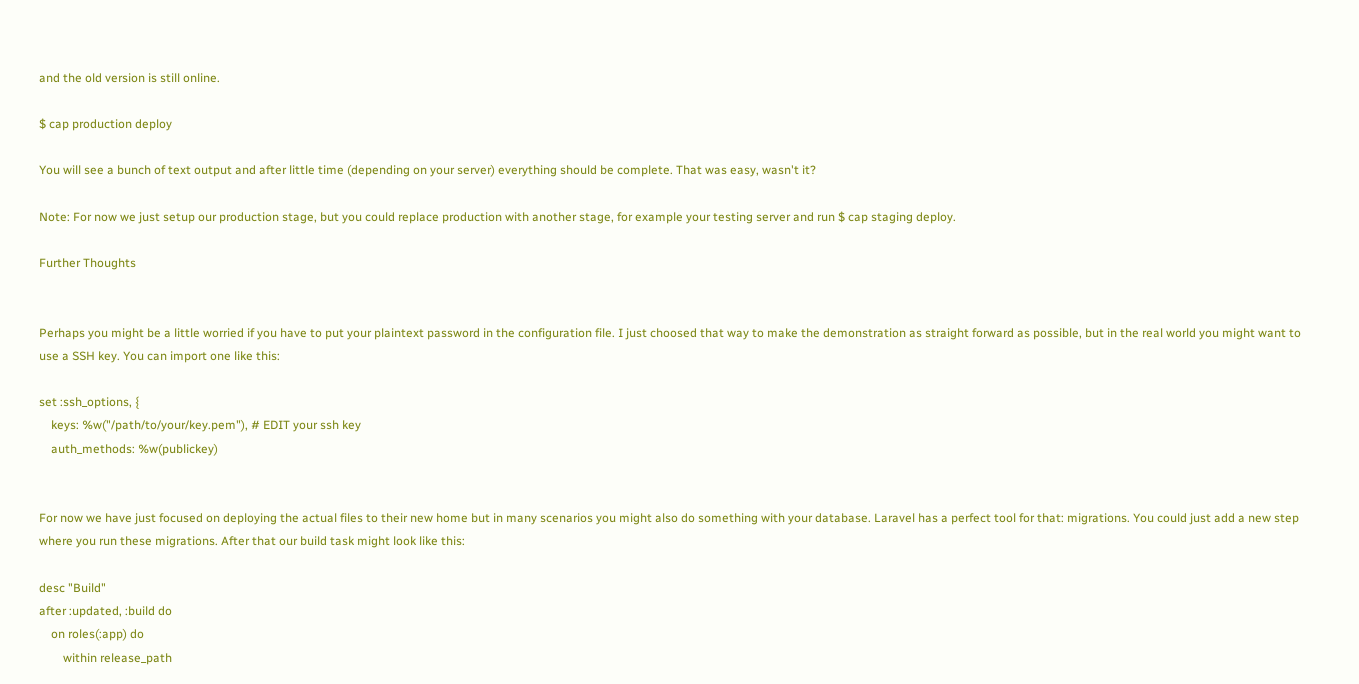and the old version is still online.

$ cap production deploy

You will see a bunch of text output and after little time (depending on your server) everything should be complete. That was easy, wasn't it?

Note: For now we just setup our production stage, but you could replace production with another stage, for example your testing server and run $ cap staging deploy.

Further Thoughts


Perhaps you might be a little worried if you have to put your plaintext password in the configuration file. I just choosed that way to make the demonstration as straight forward as possible, but in the real world you might want to use a SSH key. You can import one like this:

set :ssh_options, {
    keys: %w("/path/to/your/key.pem"), # EDIT your ssh key
    auth_methods: %w(publickey)


For now we have just focused on deploying the actual files to their new home but in many scenarios you might also do something with your database. Laravel has a perfect tool for that: migrations. You could just add a new step where you run these migrations. After that our build task might look like this:

desc "Build"
after :updated, :build do
    on roles(:app) do
        within release_path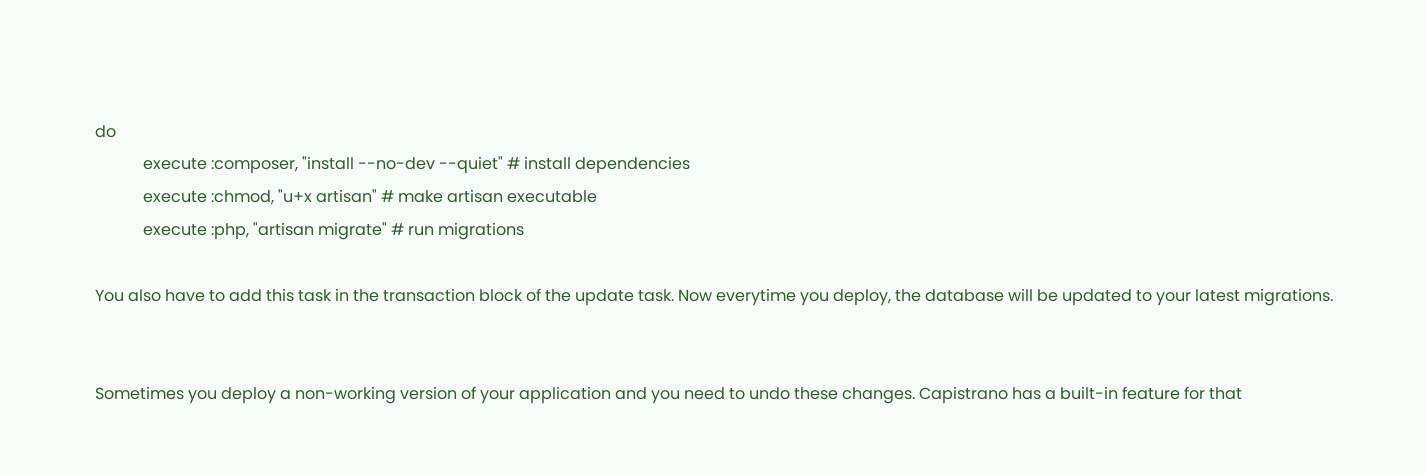do
            execute :composer, "install --no-dev --quiet" # install dependencies
            execute :chmod, "u+x artisan" # make artisan executable
            execute :php, "artisan migrate" # run migrations

You also have to add this task in the transaction block of the update task. Now everytime you deploy, the database will be updated to your latest migrations.


Sometimes you deploy a non-working version of your application and you need to undo these changes. Capistrano has a built-in feature for that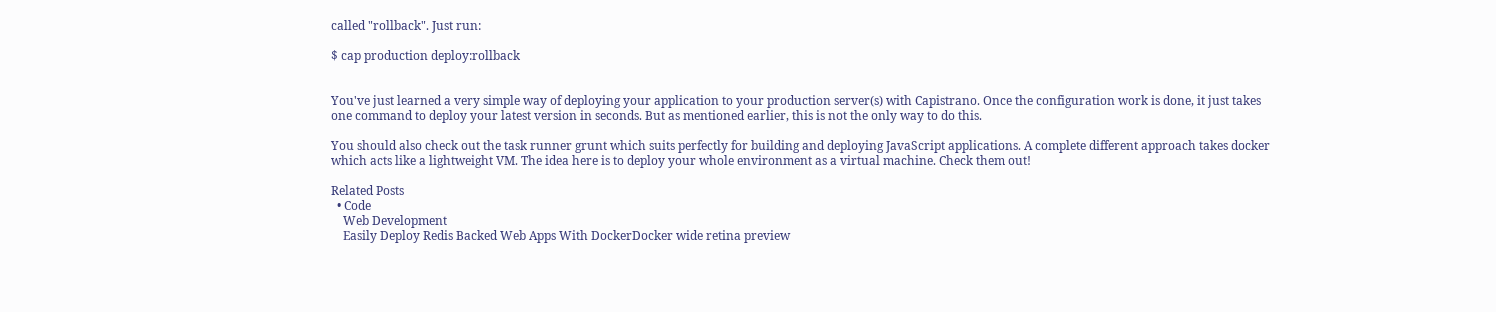called "rollback". Just run:

$ cap production deploy:rollback


You've just learned a very simple way of deploying your application to your production server(s) with Capistrano. Once the configuration work is done, it just takes one command to deploy your latest version in seconds. But as mentioned earlier, this is not the only way to do this.

You should also check out the task runner grunt which suits perfectly for building and deploying JavaScript applications. A complete different approach takes docker which acts like a lightweight VM. The idea here is to deploy your whole environment as a virtual machine. Check them out!

Related Posts
  • Code
    Web Development
    Easily Deploy Redis Backed Web Apps With DockerDocker wide retina preview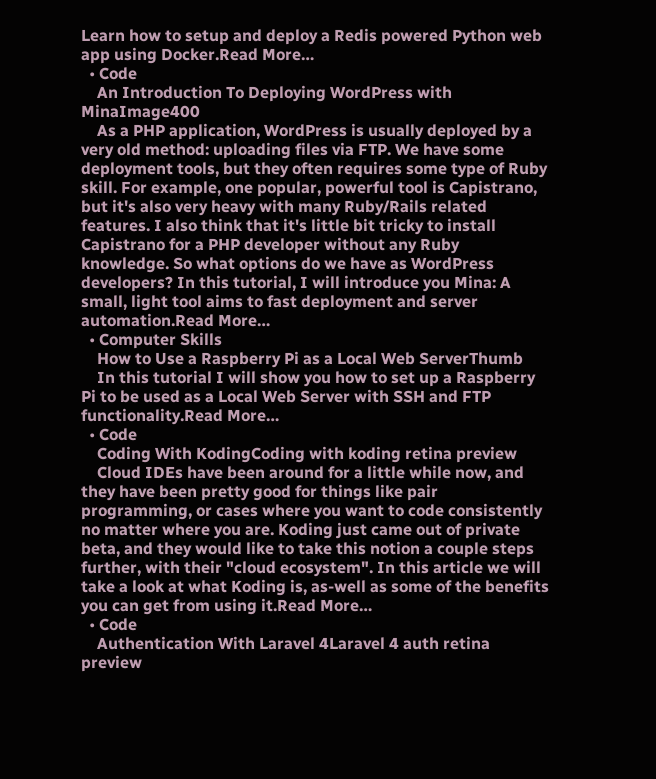Learn how to setup and deploy a Redis powered Python web app using Docker.Read More…
  • Code
    An Introduction To Deploying WordPress with MinaImage400
    As a PHP application, WordPress is usually deployed by a very old method: uploading files via FTP. We have some deployment tools, but they often requires some type of Ruby skill. For example, one popular, powerful tool is Capistrano, but it's also very heavy with many Ruby/Rails related features. I also think that it's little bit tricky to install Capistrano for a PHP developer without any Ruby knowledge. So what options do we have as WordPress developers? In this tutorial, I will introduce you Mina: A small, light tool aims to fast deployment and server automation.Read More…
  • Computer Skills
    How to Use a Raspberry Pi as a Local Web ServerThumb
    In this tutorial I will show you how to set up a Raspberry Pi to be used as a Local Web Server with SSH and FTP functionality.Read More…
  • Code
    Coding With KodingCoding with koding retina preview
    Cloud IDEs have been around for a little while now, and they have been pretty good for things like pair programming, or cases where you want to code consistently no matter where you are. Koding just came out of private beta, and they would like to take this notion a couple steps further, with their "cloud ecosystem". In this article we will take a look at what Koding is, as-well as some of the benefits you can get from using it.Read More…
  • Code
    Authentication With Laravel 4Laravel 4 auth retina preview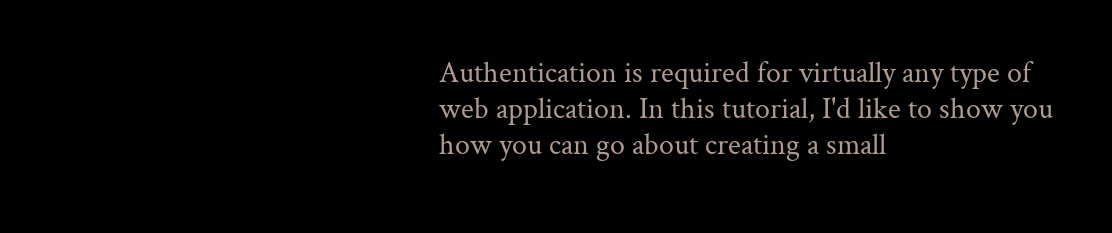Authentication is required for virtually any type of web application. In this tutorial, I'd like to show you how you can go about creating a small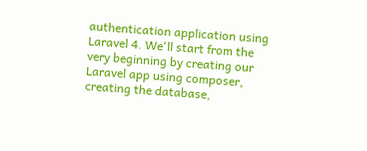authentication application using Laravel 4. We'll start from the very beginning by creating our Laravel app using composer, creating the database,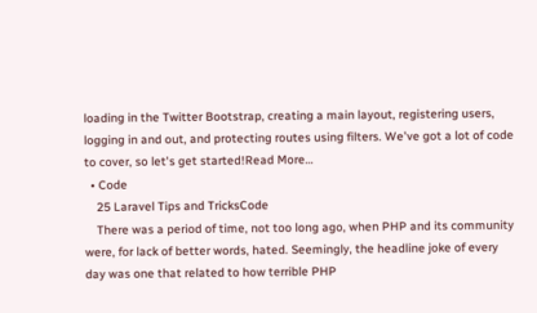loading in the Twitter Bootstrap, creating a main layout, registering users, logging in and out, and protecting routes using filters. We've got a lot of code to cover, so let's get started!Read More…
  • Code
    25 Laravel Tips and TricksCode
    There was a period of time, not too long ago, when PHP and its community were, for lack of better words, hated. Seemingly, the headline joke of every day was one that related to how terrible PHP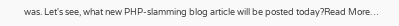was. Let's see, what new PHP-slamming blog article will be posted today?Read More…